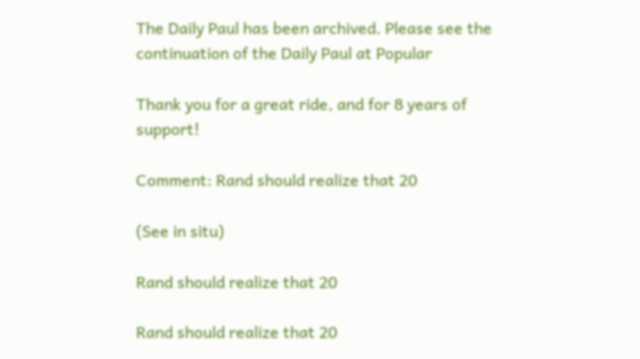The Daily Paul has been archived. Please see the continuation of the Daily Paul at Popular

Thank you for a great ride, and for 8 years of support!

Comment: Rand should realize that 20

(See in situ)

Rand should realize that 20

Rand should realize that 20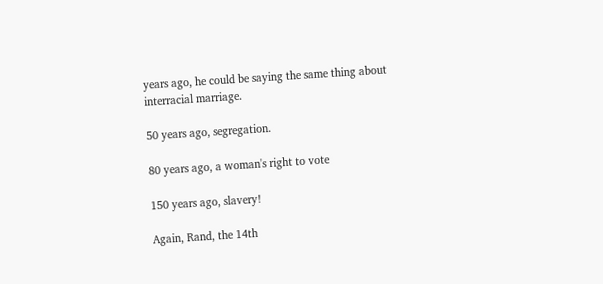years ago, he could be saying the same thing about interracial marriage.

50 years ago, segregation.

80 years ago, a woman's right to vote

150 years ago, slavery!

Again, Rand, the 14th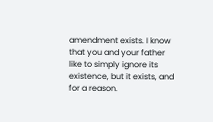amendment exists. I know that you and your father like to simply ignore its existence, but it exists, and for a reason.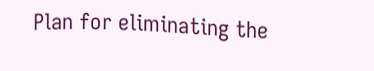Plan for eliminating the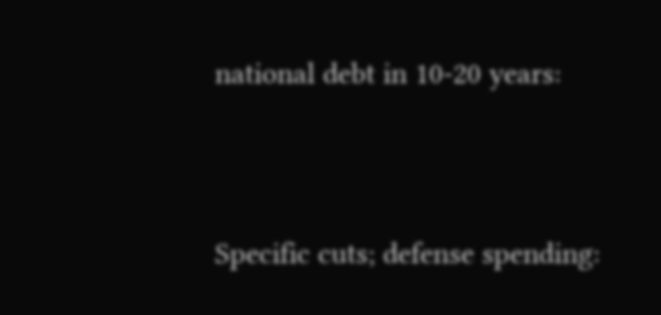national debt in 10-20 years:


Specific cuts; defense spending: